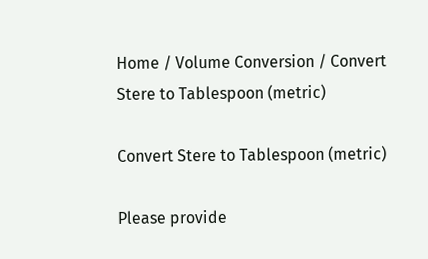Home / Volume Conversion / Convert Stere to Tablespoon (metric)

Convert Stere to Tablespoon (metric)

Please provide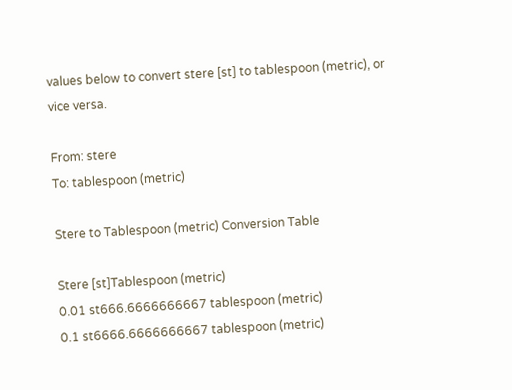values below to convert stere [st] to tablespoon (metric), or vice versa.

From: stere
To: tablespoon (metric)

Stere to Tablespoon (metric) Conversion Table

Stere [st]Tablespoon (metric)
0.01 st666.6666666667 tablespoon (metric)
0.1 st6666.6666666667 tablespoon (metric)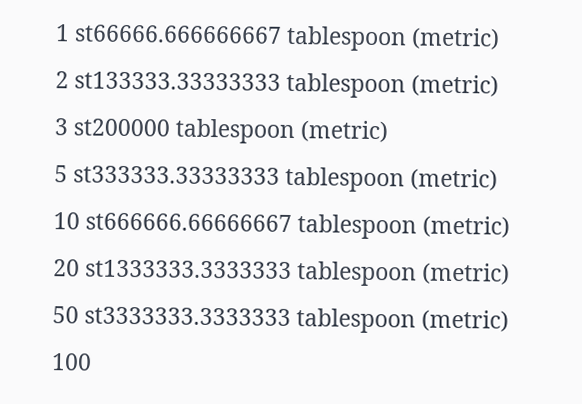1 st66666.666666667 tablespoon (metric)
2 st133333.33333333 tablespoon (metric)
3 st200000 tablespoon (metric)
5 st333333.33333333 tablespoon (metric)
10 st666666.66666667 tablespoon (metric)
20 st1333333.3333333 tablespoon (metric)
50 st3333333.3333333 tablespoon (metric)
100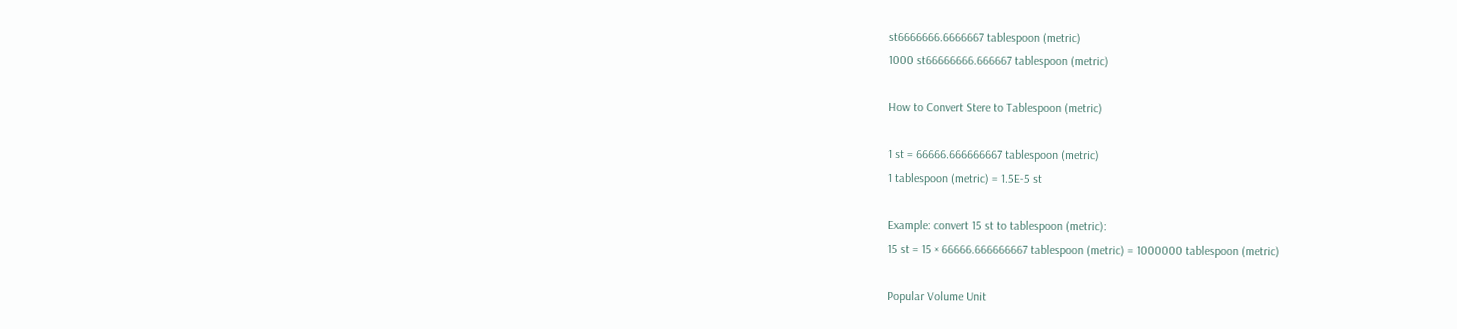st6666666.6666667 tablespoon (metric)
1000 st66666666.666667 tablespoon (metric)

How to Convert Stere to Tablespoon (metric)

1 st = 66666.666666667 tablespoon (metric)
1 tablespoon (metric) = 1.5E-5 st

Example: convert 15 st to tablespoon (metric):
15 st = 15 × 66666.666666667 tablespoon (metric) = 1000000 tablespoon (metric)

Popular Volume Unit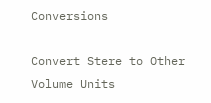Conversions

Convert Stere to Other Volume Units